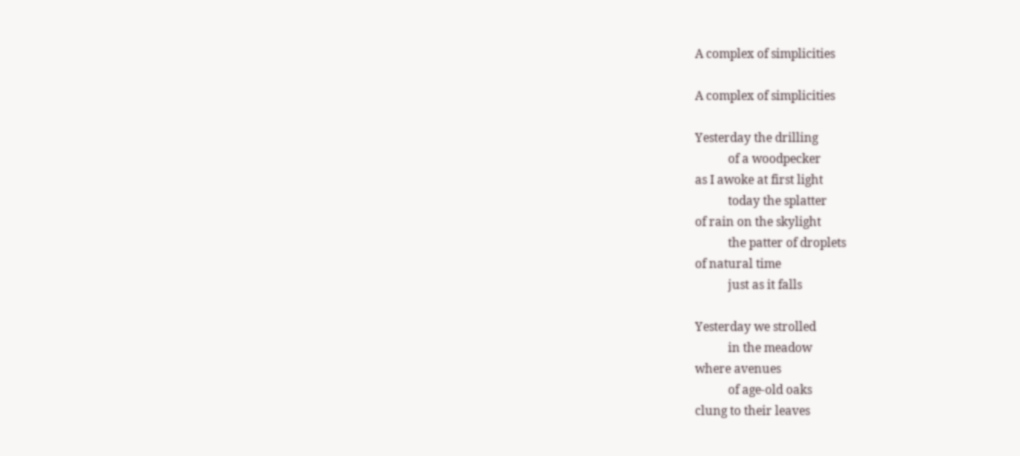A complex of simplicities

A complex of simplicities

Yesterday the drilling
           of a woodpecker
as I awoke at first light
           today the splatter
of rain on the skylight
           the patter of droplets
of natural time
           just as it falls

Yesterday we strolled
           in the meadow
where avenues
           of age-old oaks
clung to their leaves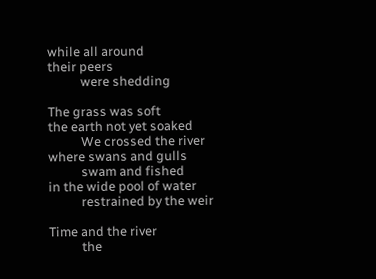while all around
their peers
           were shedding

The grass was soft
the earth not yet soaked
           We crossed the river
where swans and gulls
           swam and fished
in the wide pool of water
           restrained by the weir

Time and the river
           the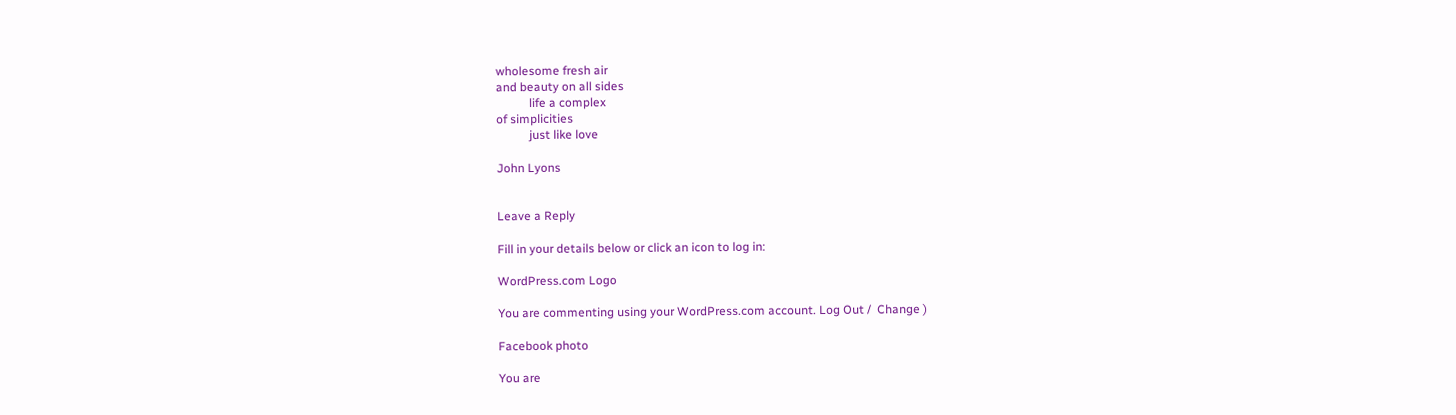wholesome fresh air
and beauty on all sides
           life a complex
of simplicities
           just like love

John Lyons


Leave a Reply

Fill in your details below or click an icon to log in:

WordPress.com Logo

You are commenting using your WordPress.com account. Log Out /  Change )

Facebook photo

You are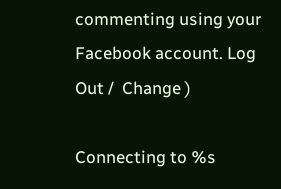commenting using your Facebook account. Log Out /  Change )

Connecting to %s